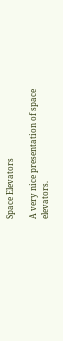Space Elevators

A very nice presentation of space elevators.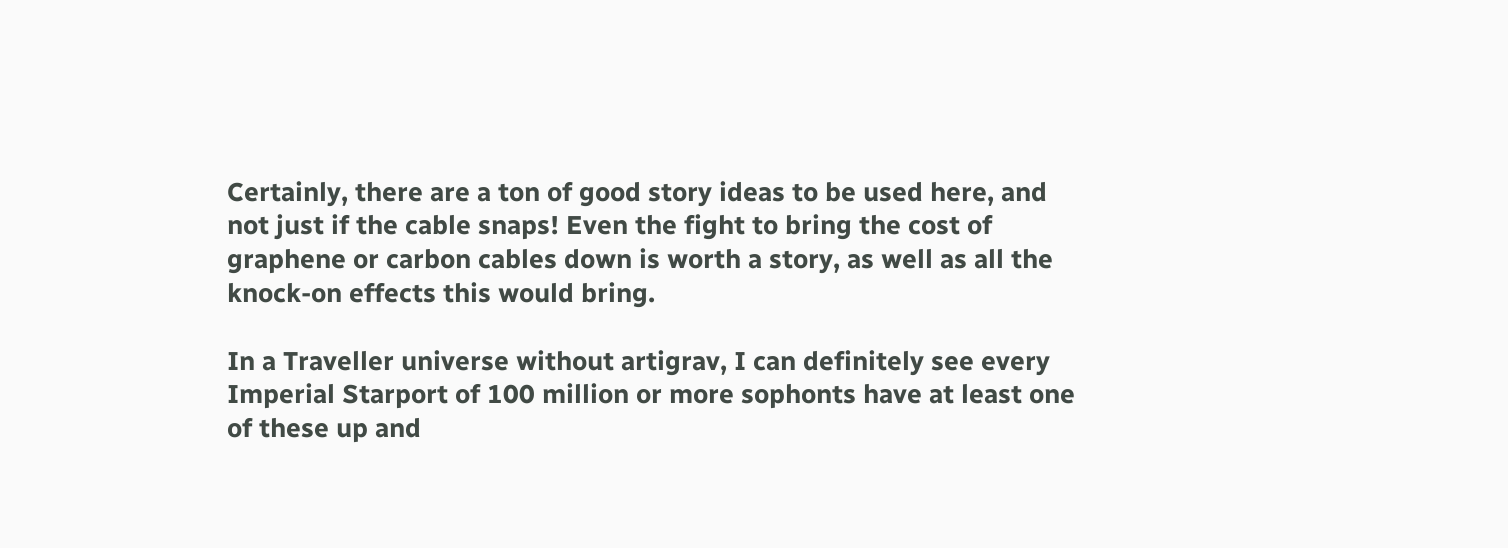Certainly, there are a ton of good story ideas to be used here, and not just if the cable snaps! Even the fight to bring the cost of graphene or carbon cables down is worth a story, as well as all the knock-on effects this would bring.

In a Traveller universe without artigrav, I can definitely see every Imperial Starport of 100 million or more sophonts have at least one of these up and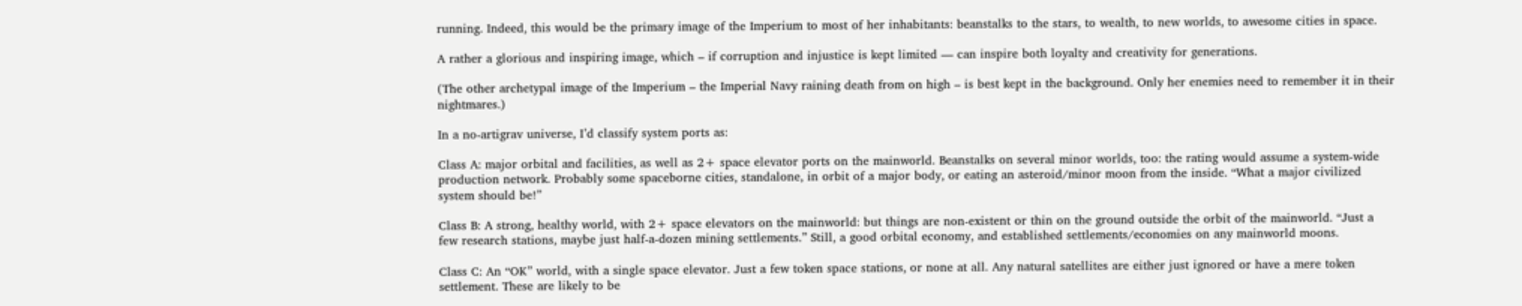running. Indeed, this would be the primary image of the Imperium to most of her inhabitants: beanstalks to the stars, to wealth, to new worlds, to awesome cities in space.

A rather a glorious and inspiring image, which – if corruption and injustice is kept limited — can inspire both loyalty and creativity for generations.

(The other archetypal image of the Imperium – the Imperial Navy raining death from on high – is best kept in the background. Only her enemies need to remember it in their nightmares.)

In a no-artigrav universe, I’d classify system ports as:

Class A: major orbital and facilities, as well as 2+ space elevator ports on the mainworld. Beanstalks on several minor worlds, too: the rating would assume a system-wide production network. Probably some spaceborne cities, standalone, in orbit of a major body, or eating an asteroid/minor moon from the inside. “What a major civilized system should be!”

Class B: A strong, healthy world, with 2+ space elevators on the mainworld: but things are non-existent or thin on the ground outside the orbit of the mainworld. “Just a few research stations, maybe just half-a-dozen mining settlements.” Still, a good orbital economy, and established settlements/economies on any mainworld moons.

Class C: An “OK” world, with a single space elevator. Just a few token space stations, or none at all. Any natural satellites are either just ignored or have a mere token settlement. These are likely to be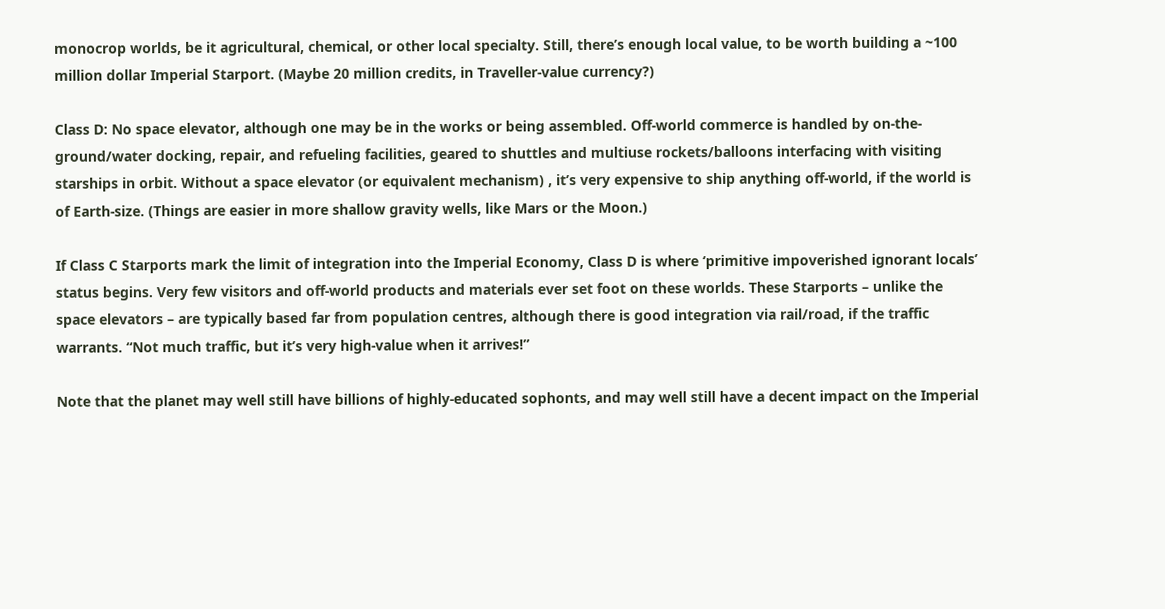monocrop worlds, be it agricultural, chemical, or other local specialty. Still, there’s enough local value, to be worth building a ~100 million dollar Imperial Starport. (Maybe 20 million credits, in Traveller-value currency?)

Class D: No space elevator, although one may be in the works or being assembled. Off-world commerce is handled by on-the-ground/water docking, repair, and refueling facilities, geared to shuttles and multiuse rockets/balloons interfacing with visiting starships in orbit. Without a space elevator (or equivalent mechanism) , it’s very expensive to ship anything off-world, if the world is of Earth-size. (Things are easier in more shallow gravity wells, like Mars or the Moon.)

If Class C Starports mark the limit of integration into the Imperial Economy, Class D is where ‘primitive impoverished ignorant locals’ status begins. Very few visitors and off-world products and materials ever set foot on these worlds. These Starports – unlike the space elevators – are typically based far from population centres, although there is good integration via rail/road, if the traffic warrants. “Not much traffic, but it’s very high-value when it arrives!”

Note that the planet may well still have billions of highly-educated sophonts, and may well still have a decent impact on the Imperial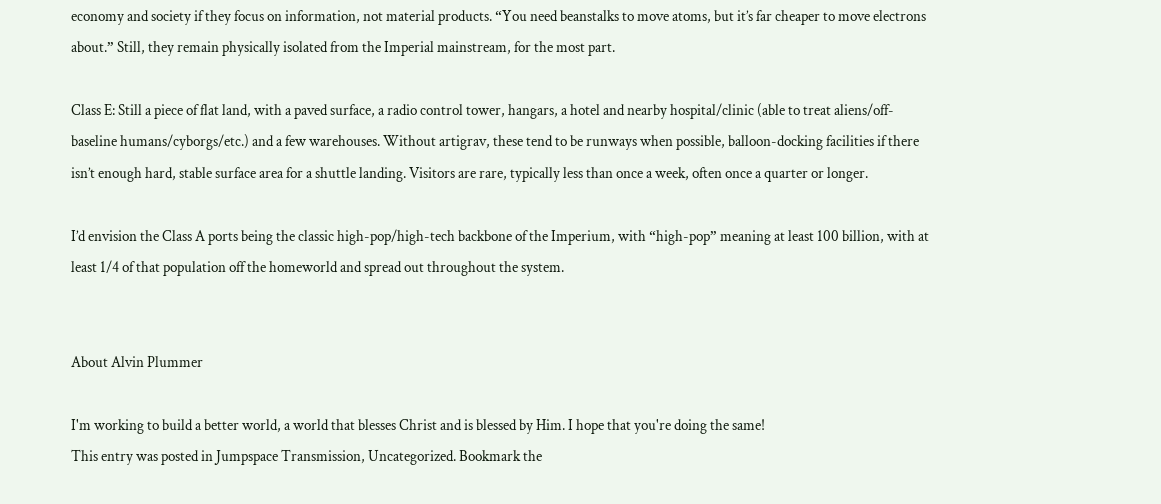economy and society if they focus on information, not material products. “You need beanstalks to move atoms, but it’s far cheaper to move electrons about.” Still, they remain physically isolated from the Imperial mainstream, for the most part.

Class E: Still a piece of flat land, with a paved surface, a radio control tower, hangars, a hotel and nearby hospital/clinic (able to treat aliens/off-baseline humans/cyborgs/etc.) and a few warehouses. Without artigrav, these tend to be runways when possible, balloon-docking facilities if there isn’t enough hard, stable surface area for a shuttle landing. Visitors are rare, typically less than once a week, often once a quarter or longer.

I’d envision the Class A ports being the classic high-pop/high-tech backbone of the Imperium, with “high-pop” meaning at least 100 billion, with at least 1/4 of that population off the homeworld and spread out throughout the system.


About Alvin Plummer

I'm working to build a better world, a world that blesses Christ and is blessed by Him. I hope that you're doing the same!
This entry was posted in Jumpspace Transmission, Uncategorized. Bookmark the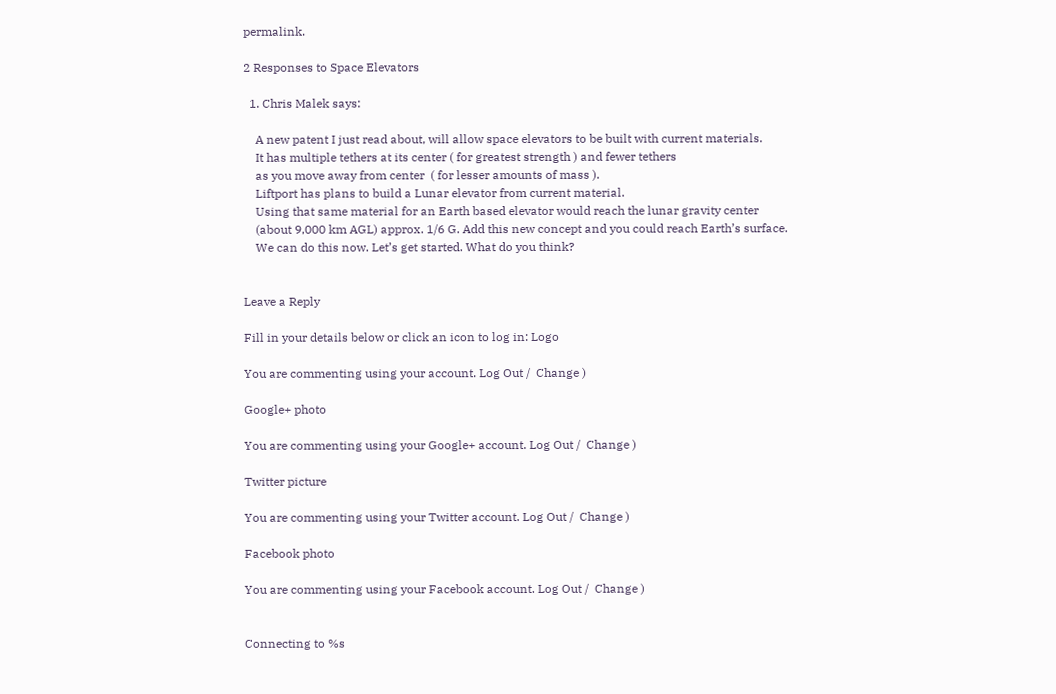permalink.

2 Responses to Space Elevators

  1. Chris Malek says:

    A new patent I just read about, will allow space elevators to be built with current materials.
    It has multiple tethers at its center ( for greatest strength ) and fewer tethers
    as you move away from center  ( for lesser amounts of mass ).
    Liftport has plans to build a Lunar elevator from current material.
    Using that same material for an Earth based elevator would reach the lunar gravity center
    (about 9,000 km AGL) approx. 1/6 G. Add this new concept and you could reach Earth’s surface.
    We can do this now. Let’s get started. What do you think?


Leave a Reply

Fill in your details below or click an icon to log in: Logo

You are commenting using your account. Log Out /  Change )

Google+ photo

You are commenting using your Google+ account. Log Out /  Change )

Twitter picture

You are commenting using your Twitter account. Log Out /  Change )

Facebook photo

You are commenting using your Facebook account. Log Out /  Change )


Connecting to %s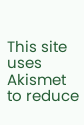This site uses Akismet to reduce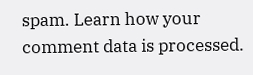spam. Learn how your comment data is processed.